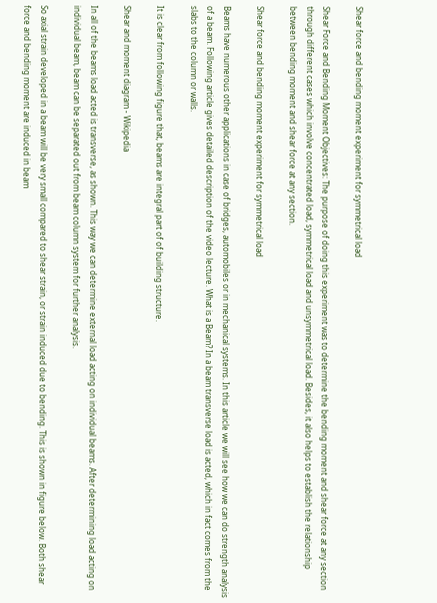Shear force and bending moment experiment for symmetrical load

Shear Force and Bending Moment Objectives: The purpose of doing this experiment was to determine the bending moment and shear force at any section through different cases which involve concentrated load, symmetrical load and unsymmetrical load. Besides, it also helps to establish the relationship between bending moment and shear force at any section.

Shear force and bending moment experiment for symmetrical load

Beams have numerous other applications in case of bridges, automobiles or in mechanical systems. In this article we will see how we can do strength analysis of a beam. Following article gives detailed description of the video lecture. What is a Beam? In a beam transverse load is acted, which in fact comes from the slabs to the column or walls.

It is clear from following figure that, beams are integral part of of building structure.

Shear and moment diagram - Wikipedia

In all of the beams load acted is transverse, as shown. This way we can determine external load acting on individual beams. After determining load acting on individual beam, beam can be separated out from beam column system for further analysis.

So axial strain developed in a beam will be very small compared to shear strain, or strain induced due to bending. This is shown in figure below. Both shear force and bending moment are induced in beam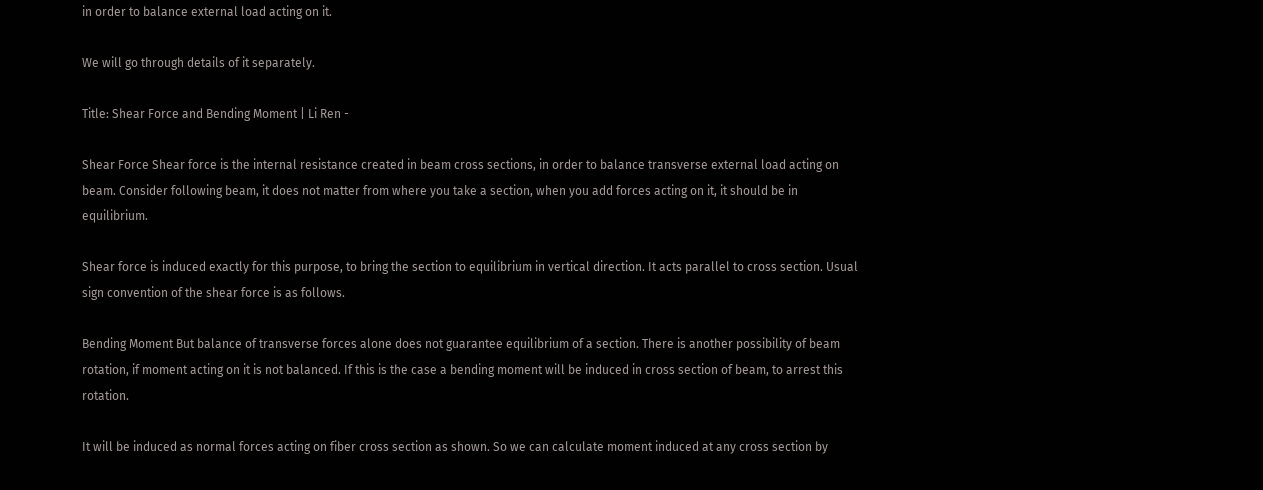in order to balance external load acting on it.

We will go through details of it separately.

Title: Shear Force and Bending Moment | Li Ren -

Shear Force Shear force is the internal resistance created in beam cross sections, in order to balance transverse external load acting on beam. Consider following beam, it does not matter from where you take a section, when you add forces acting on it, it should be in equilibrium.

Shear force is induced exactly for this purpose, to bring the section to equilibrium in vertical direction. It acts parallel to cross section. Usual sign convention of the shear force is as follows.

Bending Moment But balance of transverse forces alone does not guarantee equilibrium of a section. There is another possibility of beam rotation, if moment acting on it is not balanced. If this is the case a bending moment will be induced in cross section of beam, to arrest this rotation.

It will be induced as normal forces acting on fiber cross section as shown. So we can calculate moment induced at any cross section by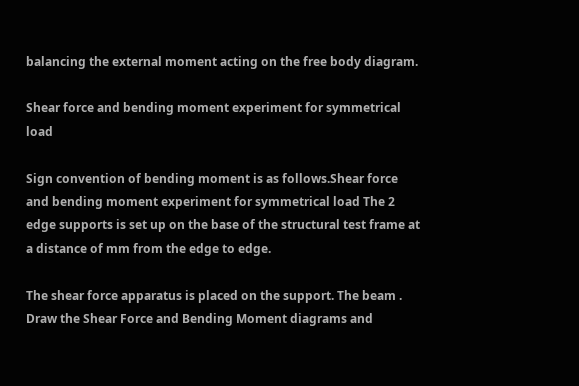balancing the external moment acting on the free body diagram.

Shear force and bending moment experiment for symmetrical load

Sign convention of bending moment is as follows.Shear force and bending moment experiment for symmetrical load The 2 edge supports is set up on the base of the structural test frame at a distance of mm from the edge to edge.

The shear force apparatus is placed on the support. The beam . Draw the Shear Force and Bending Moment diagrams and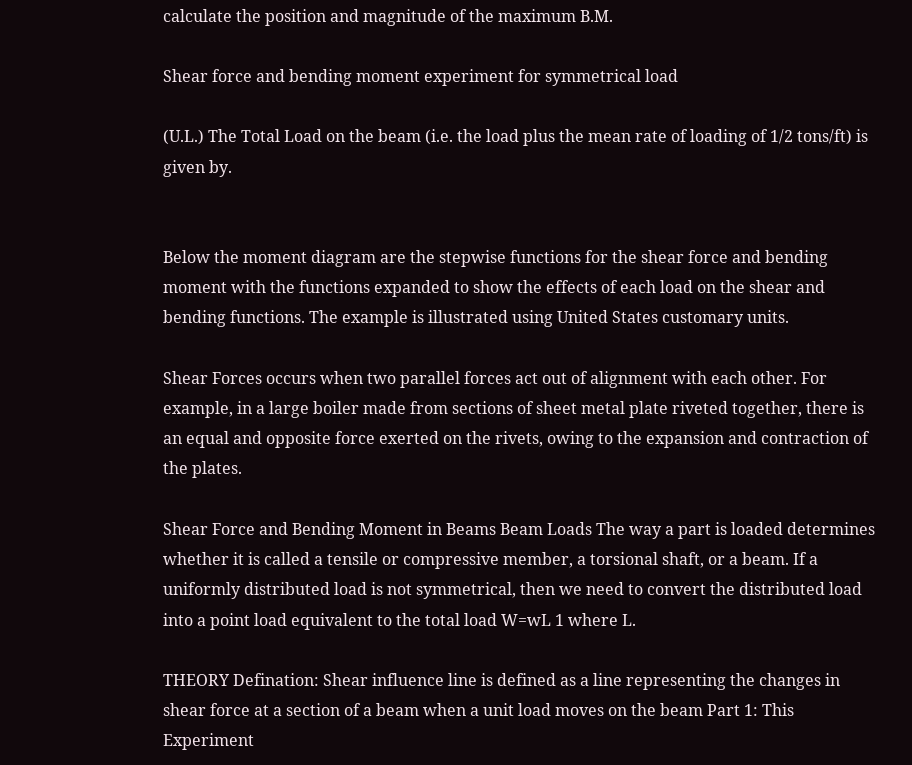calculate the position and magnitude of the maximum B.M.

Shear force and bending moment experiment for symmetrical load

(U.L.) The Total Load on the beam (i.e. the load plus the mean rate of loading of 1/2 tons/ft) is given by.


Below the moment diagram are the stepwise functions for the shear force and bending moment with the functions expanded to show the effects of each load on the shear and bending functions. The example is illustrated using United States customary units.

Shear Forces occurs when two parallel forces act out of alignment with each other. For example, in a large boiler made from sections of sheet metal plate riveted together, there is an equal and opposite force exerted on the rivets, owing to the expansion and contraction of the plates.

Shear Force and Bending Moment in Beams Beam Loads The way a part is loaded determines whether it is called a tensile or compressive member, a torsional shaft, or a beam. If a uniformly distributed load is not symmetrical, then we need to convert the distributed load into a point load equivalent to the total load W=wL 1 where L.

THEORY Defination: Shear influence line is defined as a line representing the changes in shear force at a section of a beam when a unit load moves on the beam Part 1: This Experiment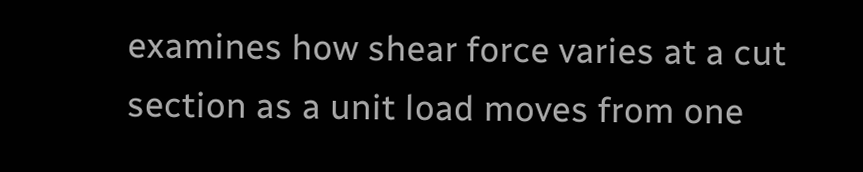examines how shear force varies at a cut section as a unit load moves from one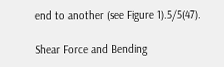end to another (see Figure 1).5/5(47).

Shear Force and Bending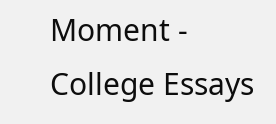Moment - College Essays